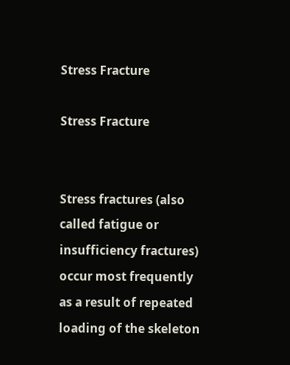Stress Fracture

Stress Fracture


Stress fractures (also called fatigue or insufficiency fractures) occur most frequently as a result of repeated loading of the skeleton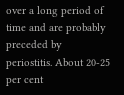over a long period of time and are probably preceded by periostitis. About 20-25 per cent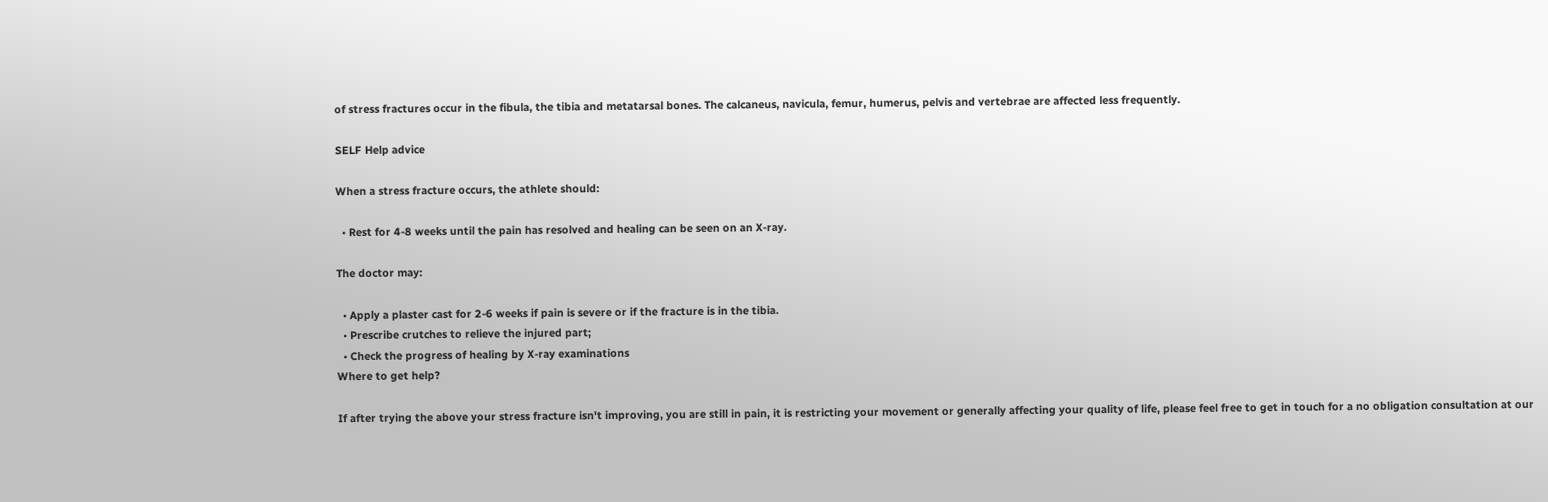of stress fractures occur in the fibula, the tibia and metatarsal bones. The calcaneus, navicula, femur, humerus, pelvis and vertebrae are affected less frequently.

SELF Help advice

When a stress fracture occurs, the athlete should:

  • Rest for 4-8 weeks until the pain has resolved and healing can be seen on an X-ray.

The doctor may:

  • Apply a plaster cast for 2-6 weeks if pain is severe or if the fracture is in the tibia.
  • Prescribe crutches to relieve the injured part;
  • Check the progress of healing by X-ray examinations
Where to get help?

If after trying the above your stress fracture isn't improving, you are still in pain, it is restricting your movement or generally affecting your quality of life, please feel free to get in touch for a no obligation consultation at our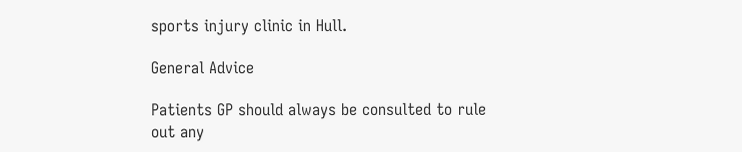sports injury clinic in Hull.

General Advice

Patients GP should always be consulted to rule out any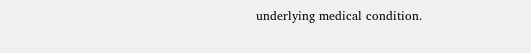underlying medical condition.